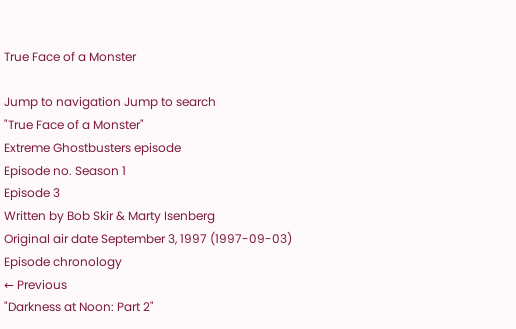True Face of a Monster

Jump to navigation Jump to search
"True Face of a Monster"
Extreme Ghostbusters episode
Episode no. Season 1
Episode 3
Written by Bob Skir & Marty Isenberg
Original air date September 3, 1997 (1997-09-03)
Episode chronology
← Previous
"Darkness at Noon: Part 2"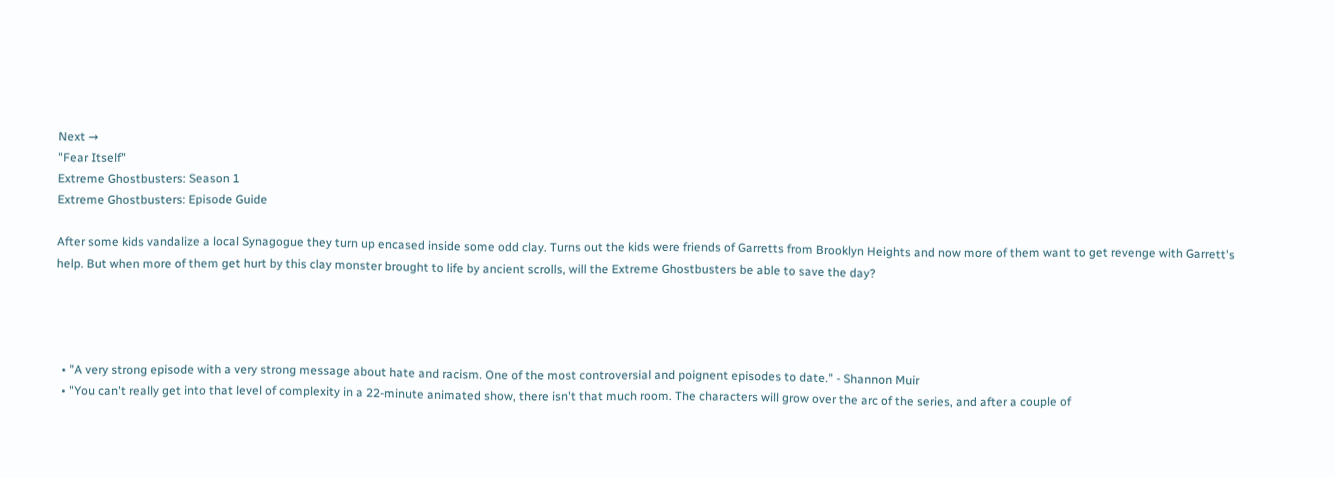Next →
"Fear Itself"
Extreme Ghostbusters: Season 1
Extreme Ghostbusters: Episode Guide

After some kids vandalize a local Synagogue they turn up encased inside some odd clay. Turns out the kids were friends of Garretts from Brooklyn Heights and now more of them want to get revenge with Garrett's help. But when more of them get hurt by this clay monster brought to life by ancient scrolls, will the Extreme Ghostbusters be able to save the day?




  • "A very strong episode with a very strong message about hate and racism. One of the most controversial and poignent episodes to date." - Shannon Muir
  • "You can't really get into that level of complexity in a 22-minute animated show, there isn't that much room. The characters will grow over the arc of the series, and after a couple of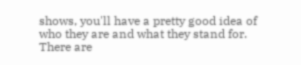shows, you'll have a pretty good idea of who they are and what they stand for. There are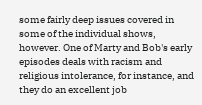some fairly deep issues covered in some of the individual shows, however. One of Marty and Bob's early episodes deals with racism and religious intolerance, for instance, and they do an excellent job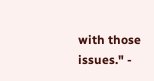with those issues." -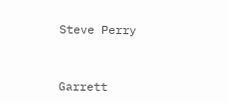Steve Perry


Garrett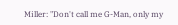Miller: "Don't call me G-Man, only my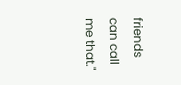friends can call me that."